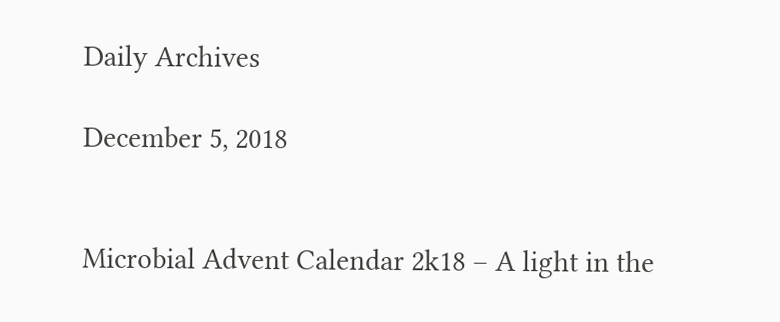Daily Archives

December 5, 2018


Microbial Advent Calendar 2k18 – A light in the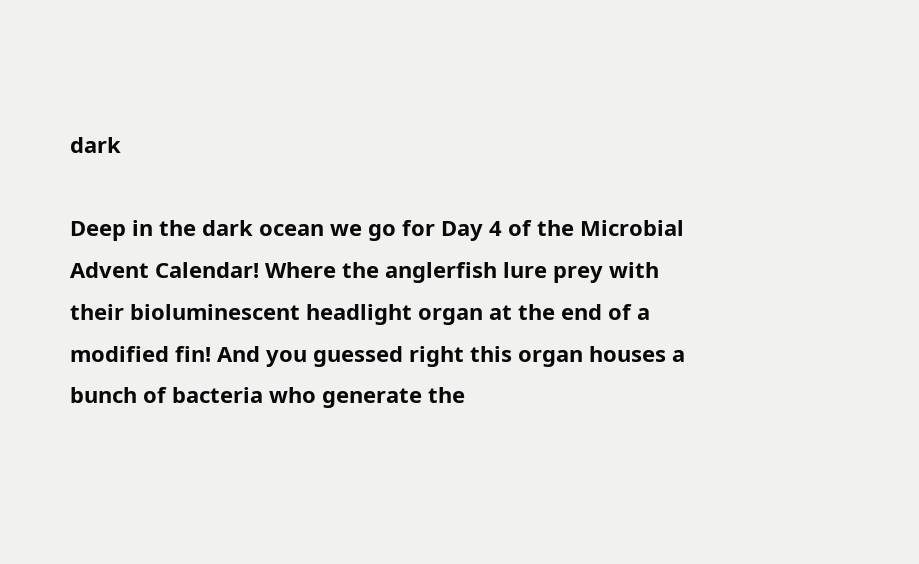dark

Deep in the dark ocean we go for Day 4 of the Microbial Advent Calendar! Where the anglerfish lure prey with their bioluminescent headlight organ at the end of a modified fin! And you guessed right this organ houses a bunch of bacteria who generate the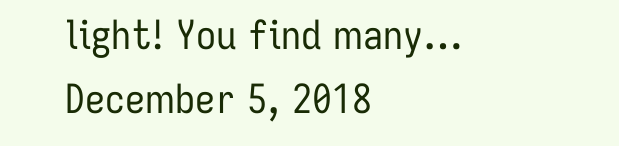light! You find many…
December 5, 2018